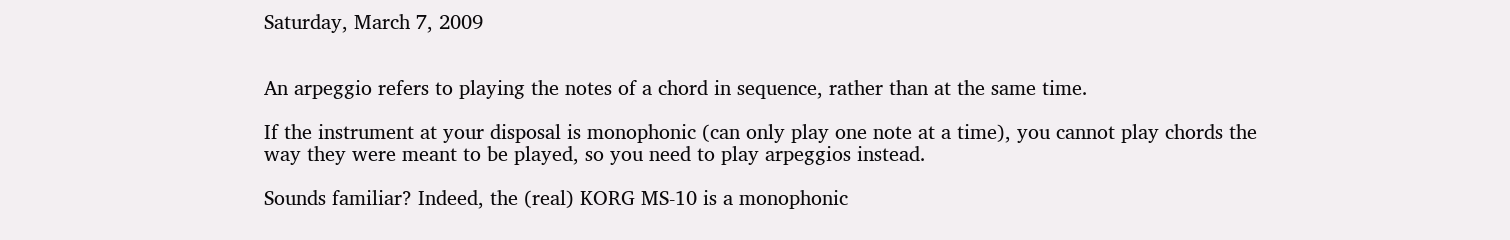Saturday, March 7, 2009


An arpeggio refers to playing the notes of a chord in sequence, rather than at the same time.

If the instrument at your disposal is monophonic (can only play one note at a time), you cannot play chords the way they were meant to be played, so you need to play arpeggios instead.

Sounds familiar? Indeed, the (real) KORG MS-10 is a monophonic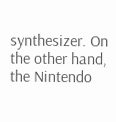synthesizer. On the other hand, the Nintendo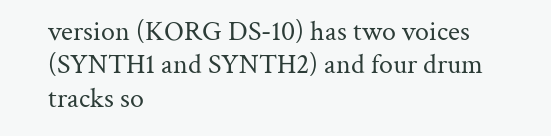version (KORG DS-10) has two voices (SYNTH1 and SYNTH2) and four drum tracks so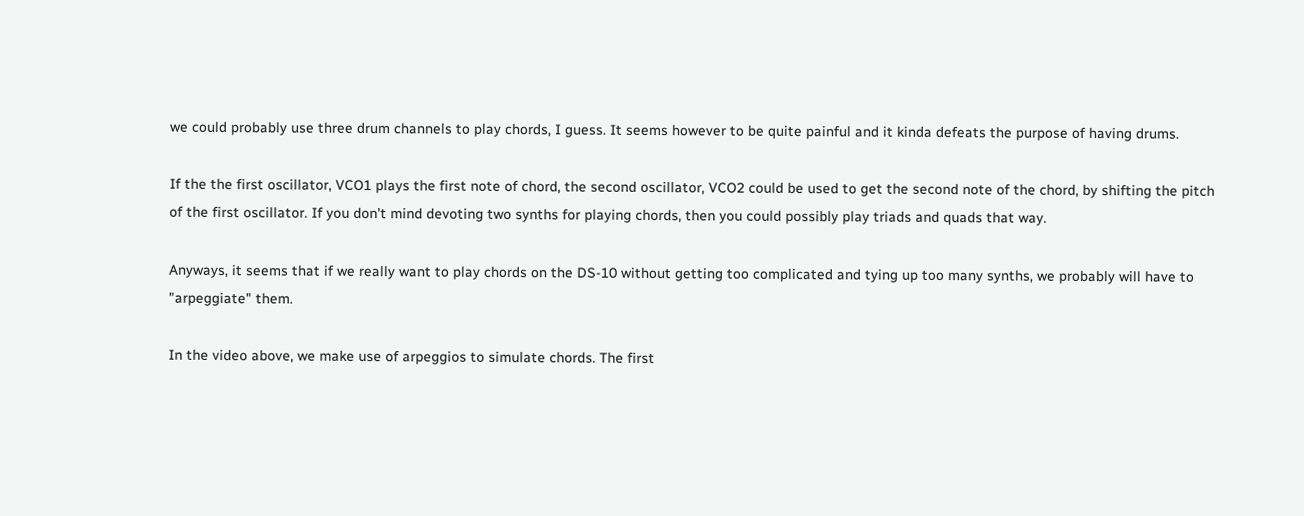we could probably use three drum channels to play chords, I guess. It seems however to be quite painful and it kinda defeats the purpose of having drums.

If the the first oscillator, VCO1 plays the first note of chord, the second oscillator, VCO2 could be used to get the second note of the chord, by shifting the pitch of the first oscillator. If you don't mind devoting two synths for playing chords, then you could possibly play triads and quads that way.

Anyways, it seems that if we really want to play chords on the DS-10 without getting too complicated and tying up too many synths, we probably will have to "arpeggiate" them.

In the video above, we make use of arpeggios to simulate chords. The first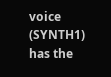voice (SYNTH1) has the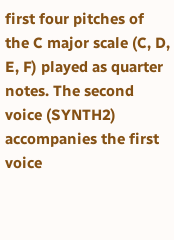first four pitches of the C major scale (C, D, E, F) played as quarter notes. The second voice (SYNTH2) accompanies the first voice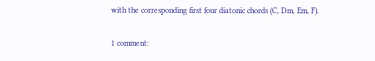with the corresponding first four diatonic chords (C, Dm, Em, F).

1 comment: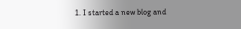1. I started a new blog and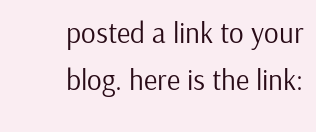posted a link to your blog. here is the link: